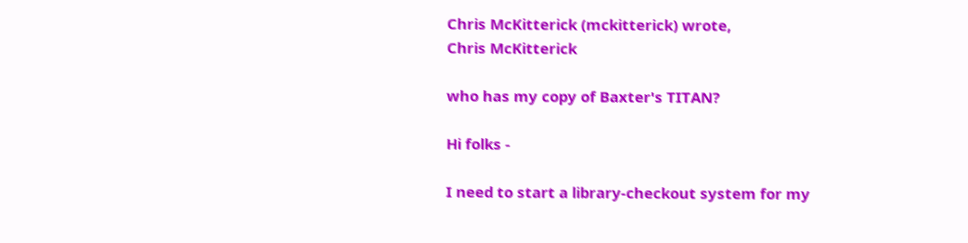Chris McKitterick (mckitterick) wrote,
Chris McKitterick

who has my copy of Baxter's TITAN?

Hi folks -

I need to start a library-checkout system for my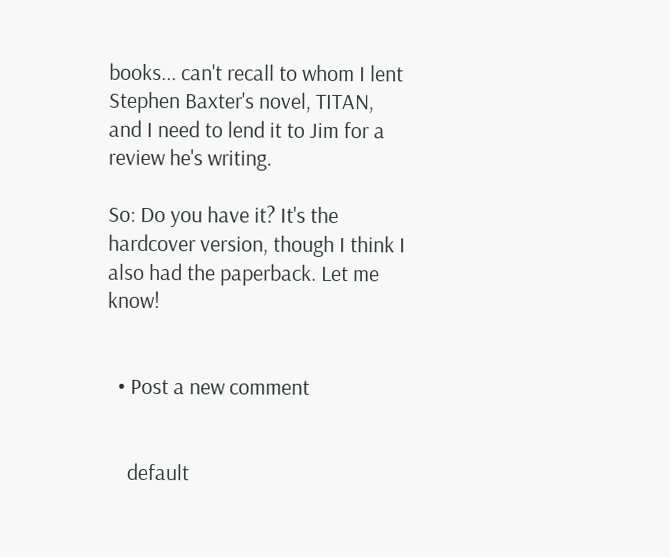books... can't recall to whom I lent Stephen Baxter's novel, TITAN, and I need to lend it to Jim for a review he's writing.

So: Do you have it? It's the hardcover version, though I think I also had the paperback. Let me know!


  • Post a new comment


    default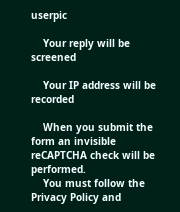userpic

    Your reply will be screened

    Your IP address will be recorded

    When you submit the form an invisible reCAPTCHA check will be performed.
    You must follow the Privacy Policy and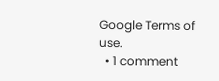Google Terms of use.
  • 1 comment